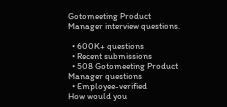Gotomeeting Product Manager interview questions.

  • 600K+ questions
  • Recent submissions
  • 508 Gotomeeting Product Manager questions
  • Employee-verified
How would you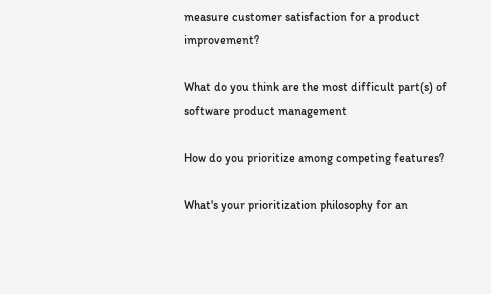measure customer satisfaction for a product improvement?

What do you think are the most difficult part(s) of software product management

How do you prioritize among competing features?

What's your prioritization philosophy for an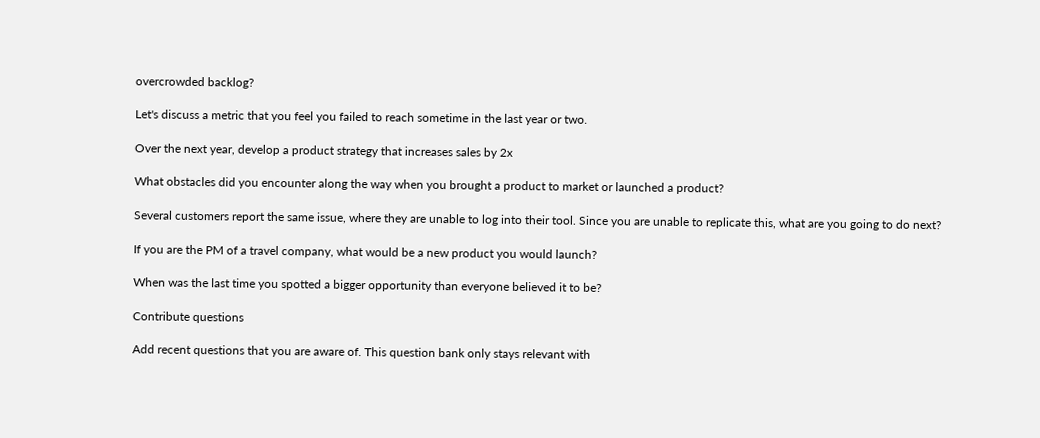overcrowded backlog?

Let's discuss a metric that you feel you failed to reach sometime in the last year or two.

Over the next year, develop a product strategy that increases sales by 2x

What obstacles did you encounter along the way when you brought a product to market or launched a product?

Several customers report the same issue, where they are unable to log into their tool. Since you are unable to replicate this, what are you going to do next?

If you are the PM of a travel company, what would be a new product you would launch?

When was the last time you spotted a bigger opportunity than everyone believed it to be?

Contribute questions

Add recent questions that you are aware of. This question bank only stays relevant with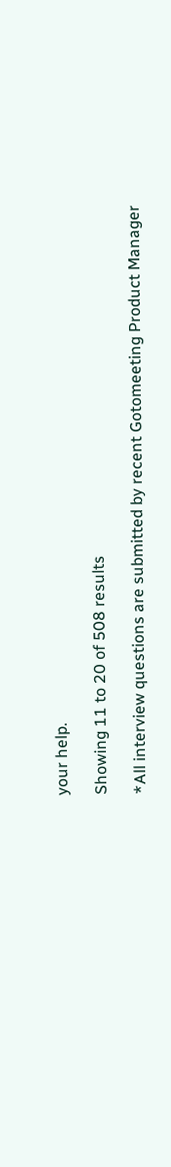your help.

Showing 11 to 20 of 508 results

*All interview questions are submitted by recent Gotomeeting Product Manager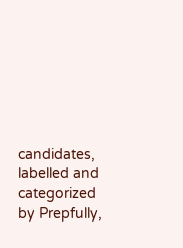candidates, labelled and categorized by Prepfully,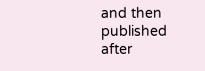and then published after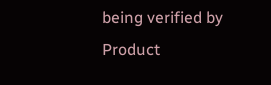being verified by Product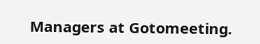Managers at Gotomeeting.